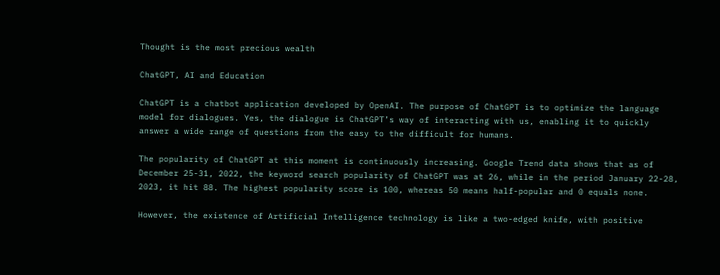Thought is the most precious wealth

ChatGPT, AI and Education

ChatGPT is a chatbot application developed by OpenAI. The purpose of ChatGPT is to optimize the language model for dialogues. Yes, the dialogue is ChatGPT’s way of interacting with us, enabling it to quickly answer a wide range of questions from the easy to the difficult for humans.

The popularity of ChatGPT at this moment is continuously increasing. Google Trend data shows that as of December 25-31, 2022, the keyword search popularity of ChatGPT was at 26, while in the period January 22-28, 2023, it hit 88. The highest popularity score is 100, whereas 50 means half-popular and 0 equals none.

However, the existence of Artificial Intelligence technology is like a two-edged knife, with positive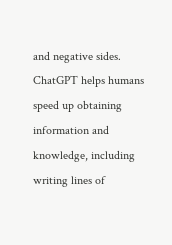and negative sides. ChatGPT helps humans speed up obtaining information and knowledge, including writing lines of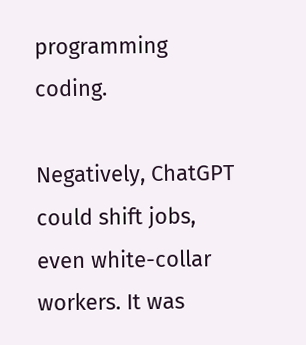programming coding.

Negatively, ChatGPT could shift jobs, even white-collar workers. It was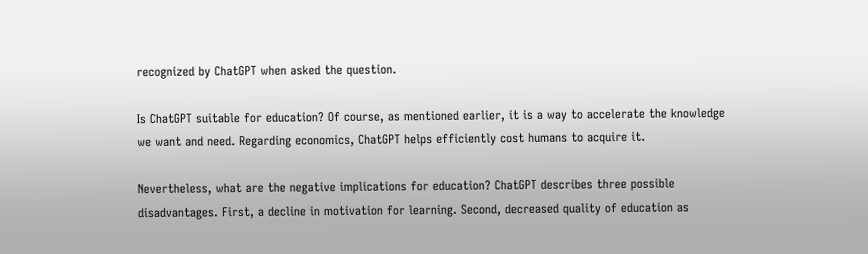recognized by ChatGPT when asked the question.

Is ChatGPT suitable for education? Of course, as mentioned earlier, it is a way to accelerate the knowledge we want and need. Regarding economics, ChatGPT helps efficiently cost humans to acquire it.

Nevertheless, what are the negative implications for education? ChatGPT describes three possible disadvantages. First, a decline in motivation for learning. Second, decreased quality of education as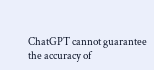ChatGPT cannot guarantee the accuracy of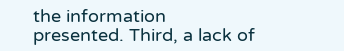the information presented. Third, a lack of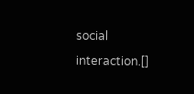social interaction.[]